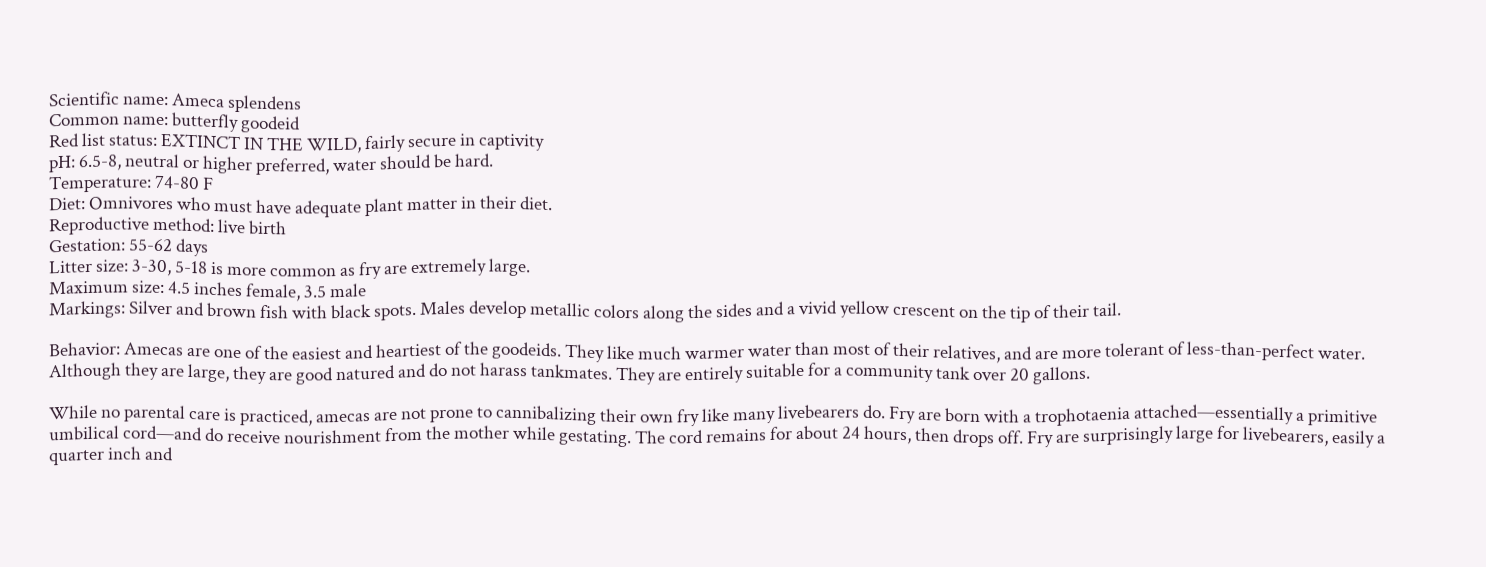Scientific name: Ameca splendens
Common name: butterfly goodeid
Red list status: EXTINCT IN THE WILD, fairly secure in captivity
pH: 6.5-8, neutral or higher preferred, water should be hard.
Temperature: 74-80 F
Diet: Omnivores who must have adequate plant matter in their diet.
Reproductive method: live birth
Gestation: 55-62 days
Litter size: 3-30, 5-18 is more common as fry are extremely large.
Maximum size: 4.5 inches female, 3.5 male
Markings: Silver and brown fish with black spots. Males develop metallic colors along the sides and a vivid yellow crescent on the tip of their tail.

Behavior: Amecas are one of the easiest and heartiest of the goodeids. They like much warmer water than most of their relatives, and are more tolerant of less-than-perfect water. Although they are large, they are good natured and do not harass tankmates. They are entirely suitable for a community tank over 20 gallons.

While no parental care is practiced, amecas are not prone to cannibalizing their own fry like many livebearers do. Fry are born with a trophotaenia attached—essentially a primitive umbilical cord—and do receive nourishment from the mother while gestating. The cord remains for about 24 hours, then drops off. Fry are surprisingly large for livebearers, easily a quarter inch and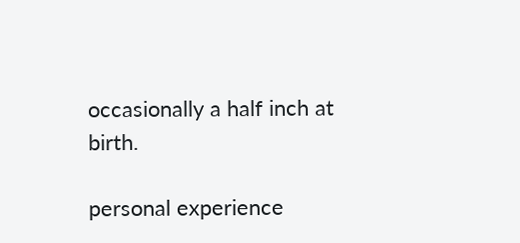occasionally a half inch at birth.

personal experience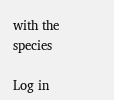with the species

Log in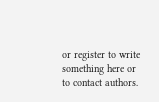or register to write something here or to contact authors.